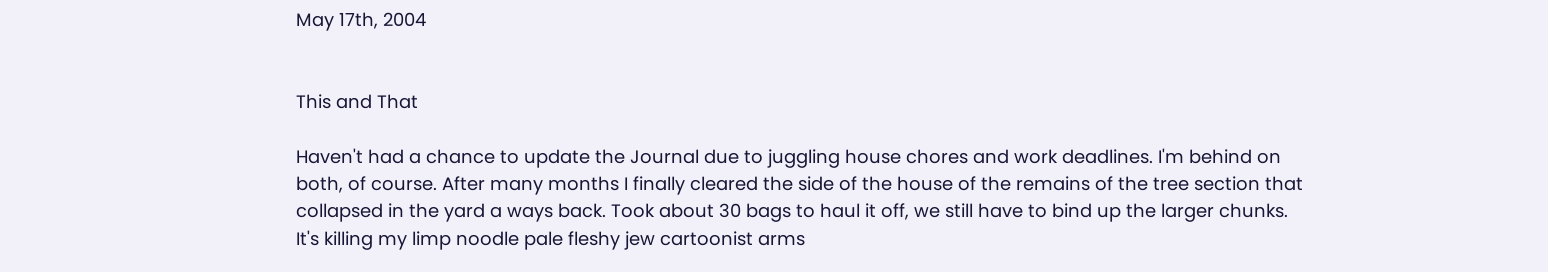May 17th, 2004


This and That

Haven't had a chance to update the Journal due to juggling house chores and work deadlines. I'm behind on both, of course. After many months I finally cleared the side of the house of the remains of the tree section that collapsed in the yard a ways back. Took about 30 bags to haul it off, we still have to bind up the larger chunks. It's killing my limp noodle pale fleshy jew cartoonist arms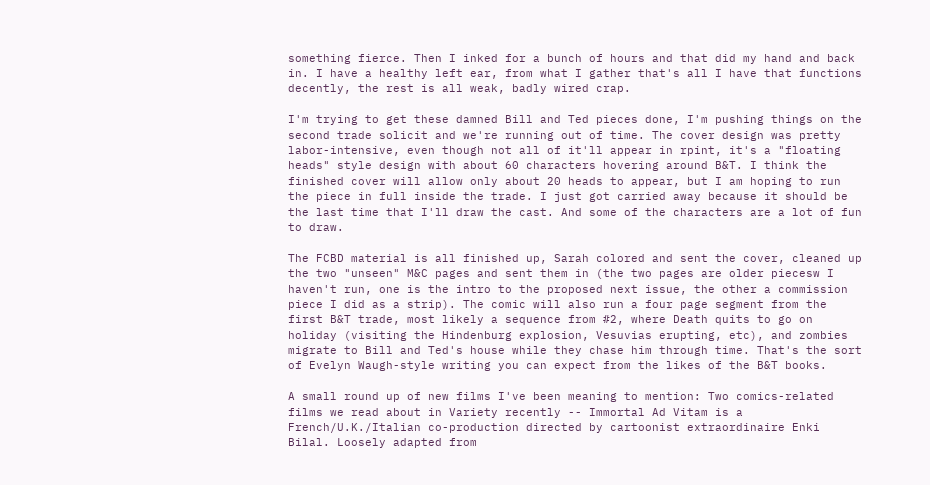something fierce. Then I inked for a bunch of hours and that did my hand and back in. I have a healthy left ear, from what I gather that's all I have that functions decently, the rest is all weak, badly wired crap.

I'm trying to get these damned Bill and Ted pieces done, I'm pushing things on the second trade solicit and we're running out of time. The cover design was pretty labor-intensive, even though not all of it'll appear in rpint, it's a "floating heads" style design with about 60 characters hovering around B&T. I think the finished cover will allow only about 20 heads to appear, but I am hoping to run the piece in full inside the trade. I just got carried away because it should be the last time that I'll draw the cast. And some of the characters are a lot of fun to draw.

The FCBD material is all finished up, Sarah colored and sent the cover, cleaned up the two "unseen" M&C pages and sent them in (the two pages are older piecesw I haven't run, one is the intro to the proposed next issue, the other a commission piece I did as a strip). The comic will also run a four page segment from the first B&T trade, most likely a sequence from #2, where Death quits to go on holiday (visiting the Hindenburg explosion, Vesuvias erupting, etc), and zombies migrate to Bill and Ted's house while they chase him through time. That's the sort of Evelyn Waugh-style writing you can expect from the likes of the B&T books.

A small round up of new films I've been meaning to mention: Two comics-related films we read about in Variety recently -- Immortal Ad Vitam is a French/U.K./Italian co-production directed by cartoonist extraordinaire Enki Bilal. Loosely adapted from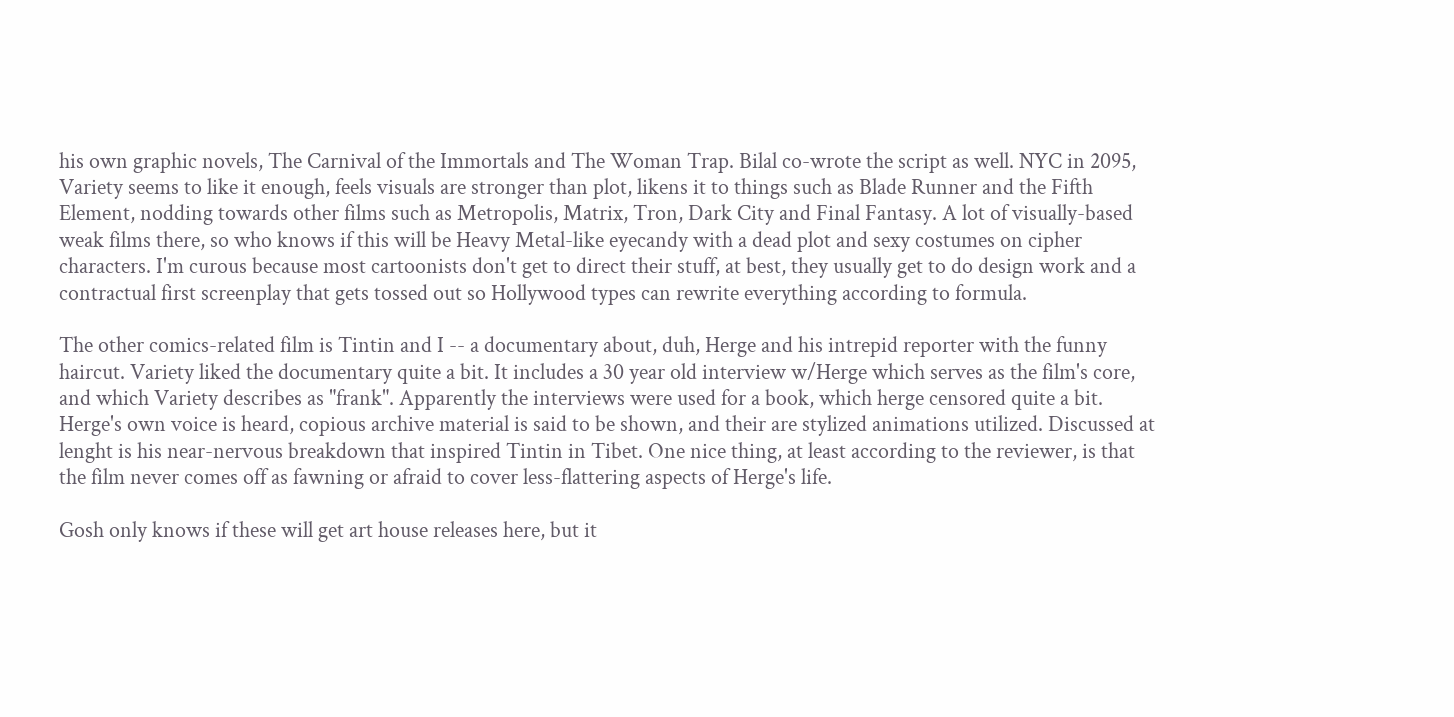his own graphic novels, The Carnival of the Immortals and The Woman Trap. Bilal co-wrote the script as well. NYC in 2095, Variety seems to like it enough, feels visuals are stronger than plot, likens it to things such as Blade Runner and the Fifth Element, nodding towards other films such as Metropolis, Matrix, Tron, Dark City and Final Fantasy. A lot of visually-based weak films there, so who knows if this will be Heavy Metal-like eyecandy with a dead plot and sexy costumes on cipher characters. I'm curous because most cartoonists don't get to direct their stuff, at best, they usually get to do design work and a contractual first screenplay that gets tossed out so Hollywood types can rewrite everything according to formula.

The other comics-related film is Tintin and I -- a documentary about, duh, Herge and his intrepid reporter with the funny haircut. Variety liked the documentary quite a bit. It includes a 30 year old interview w/Herge which serves as the film's core, and which Variety describes as "frank". Apparently the interviews were used for a book, which herge censored quite a bit. Herge's own voice is heard, copious archive material is said to be shown, and their are stylized animations utilized. Discussed at lenght is his near-nervous breakdown that inspired Tintin in Tibet. One nice thing, at least according to the reviewer, is that the film never comes off as fawning or afraid to cover less-flattering aspects of Herge's life.

Gosh only knows if these will get art house releases here, but it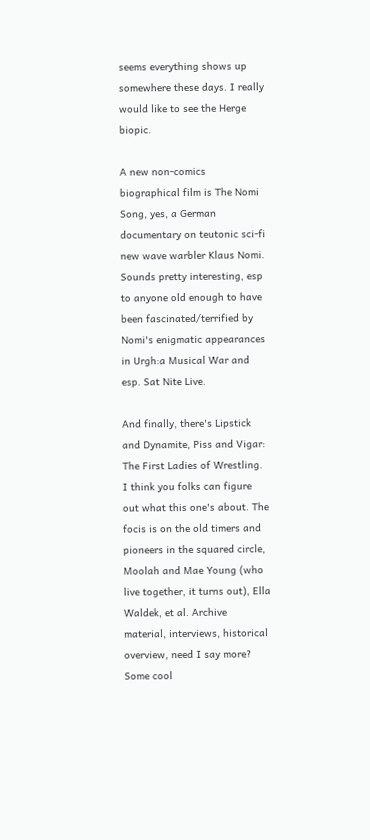seems everything shows up somewhere these days. I really would like to see the Herge biopic.

A new non-comics biographical film is The Nomi Song, yes, a German documentary on teutonic sci-fi new wave warbler Klaus Nomi. Sounds pretty interesting, esp to anyone old enough to have been fascinated/terrified by Nomi's enigmatic appearances in Urgh:a Musical War and esp. Sat Nite Live.

And finally, there's Lipstick and Dynamite, Piss and Vigar: The First Ladies of Wrestling. I think you folks can figure out what this one's about. The focis is on the old timers and pioneers in the squared circle, Moolah and Mae Young (who live together, it turns out), Ella Waldek, et al. Archive material, interviews, historical overview, need I say more? Some cool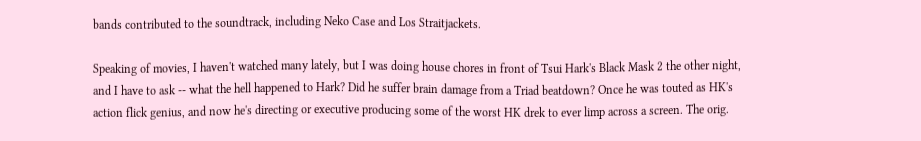bands contributed to the soundtrack, including Neko Case and Los Straitjackets.

Speaking of movies, I haven't watched many lately, but I was doing house chores in front of Tsui Hark's Black Mask 2 the other night, and I have to ask -- what the hell happened to Hark? Did he suffer brain damage from a Triad beatdown? Once he was touted as HK's action flick genius, and now he's directing or executive producing some of the worst HK drek to ever limp across a screen. The orig.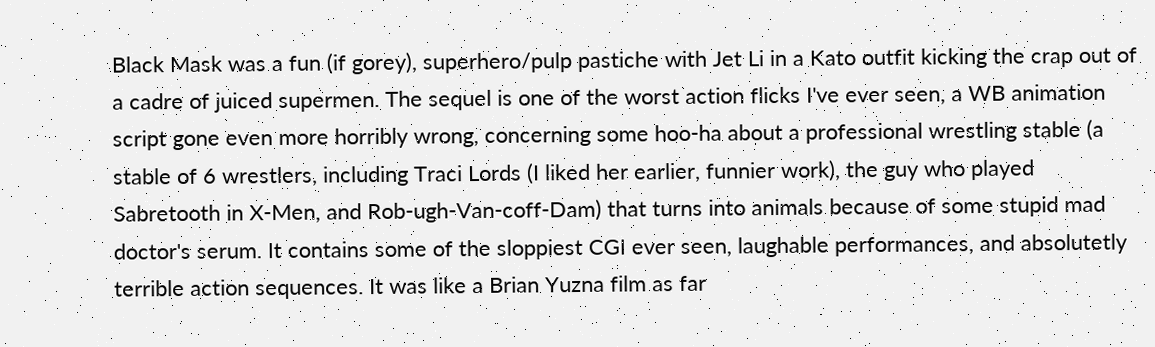Black Mask was a fun (if gorey), superhero/pulp pastiche with Jet Li in a Kato outfit kicking the crap out of a cadre of juiced supermen. The sequel is one of the worst action flicks I've ever seen, a WB animation script gone even more horribly wrong, concerning some hoo-ha about a professional wrestling stable (a stable of 6 wrestlers, including Traci Lords (I liked her earlier, funnier work), the guy who played Sabretooth in X-Men, and Rob-ugh-Van-coff-Dam) that turns into animals because of some stupid mad doctor's serum. It contains some of the sloppiest CGI ever seen, laughable performances, and absolutetly terrible action sequences. It was like a Brian Yuzna film as far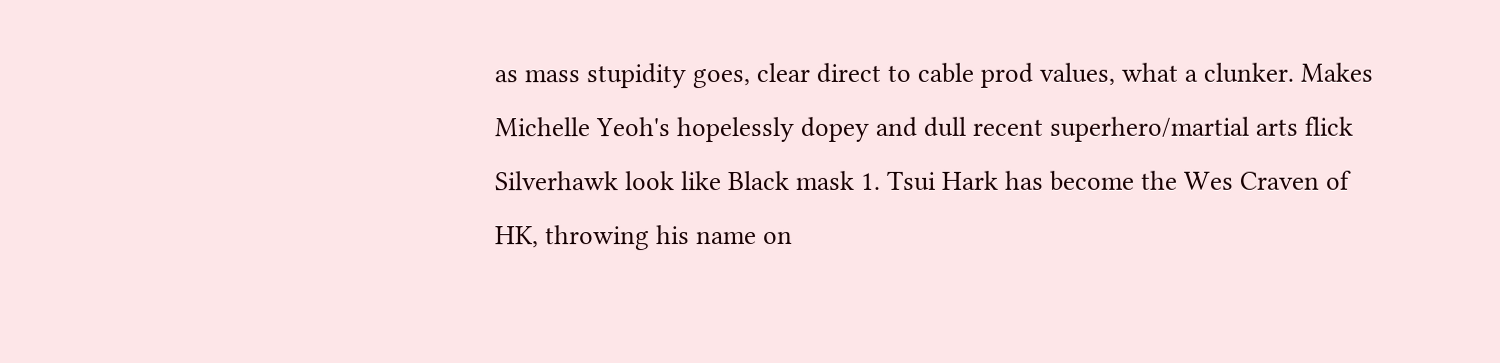as mass stupidity goes, clear direct to cable prod values, what a clunker. Makes Michelle Yeoh's hopelessly dopey and dull recent superhero/martial arts flick Silverhawk look like Black mask 1. Tsui Hark has become the Wes Craven of HK, throwing his name on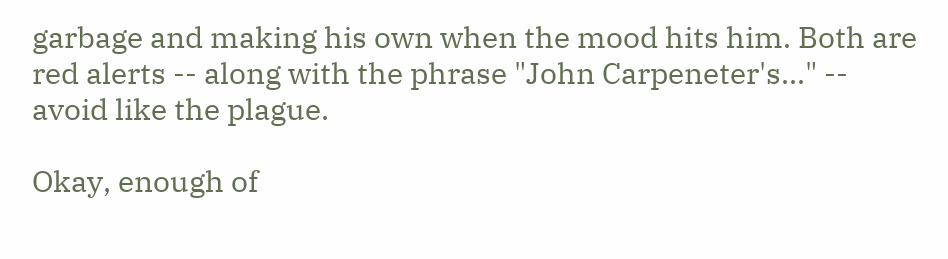garbage and making his own when the mood hits him. Both are red alerts -- along with the phrase "John Carpeneter's..." -- avoid like the plague.

Okay, enough of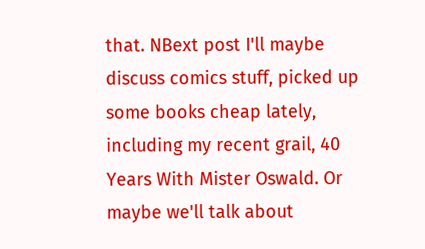that. NBext post I'll maybe discuss comics stuff, picked up some books cheap lately, including my recent grail, 40 Years With Mister Oswald. Or maybe we'll talk about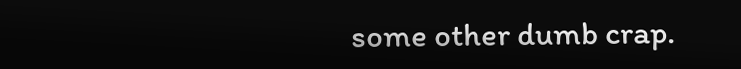some other dumb crap.